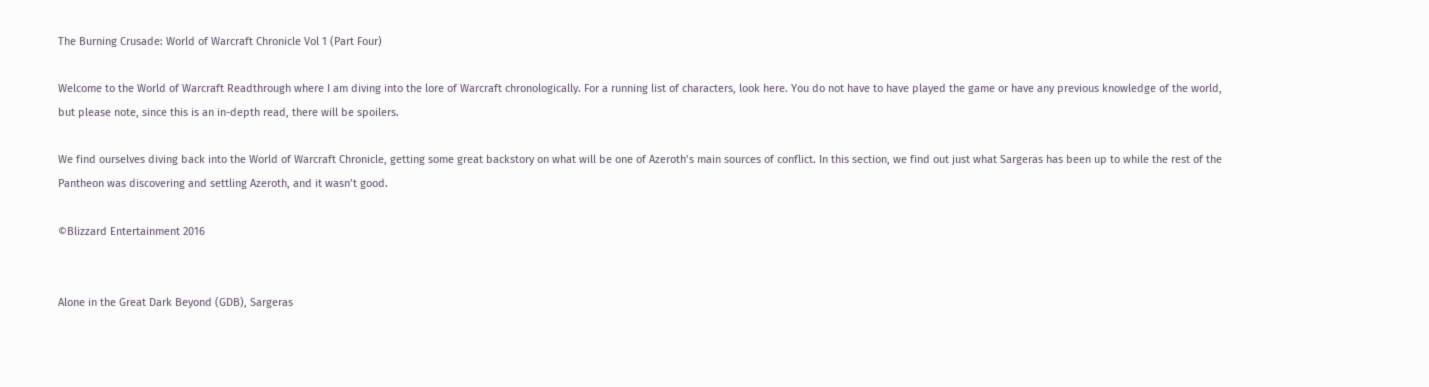The Burning Crusade: World of Warcraft Chronicle Vol 1 (Part Four)

Welcome to the World of Warcraft Readthrough where I am diving into the lore of Warcraft chronologically. For a running list of characters, look here. You do not have to have played the game or have any previous knowledge of the world, but please note, since this is an in-depth read, there will be spoilers.

We find ourselves diving back into the World of Warcraft Chronicle, getting some great backstory on what will be one of Azeroth’s main sources of conflict. In this section, we find out just what Sargeras has been up to while the rest of the Pantheon was discovering and settling Azeroth, and it wasn’t good.

©Blizzard Entertainment 2016


Alone in the Great Dark Beyond (GDB), Sargeras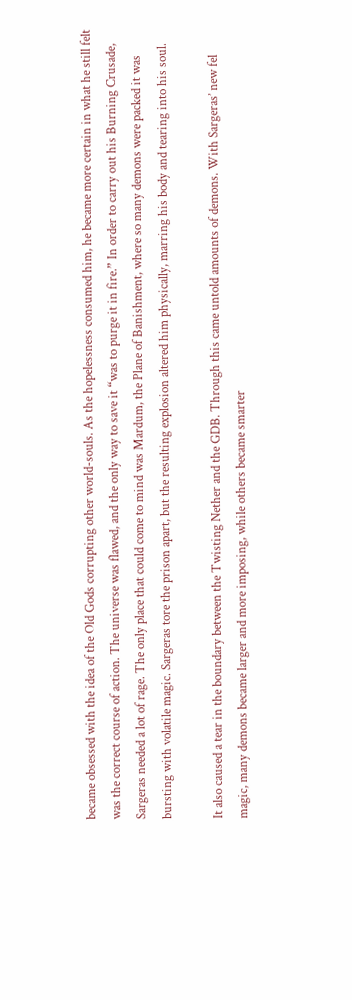became obsessed with the idea of the Old Gods corrupting other world-souls. As the hopelessness consumed him, he became more certain in what he still felt was the correct course of action. The universe was flawed, and the only way to save it “was to purge it in fire.” In order to carry out his Burning Crusade, Sargeras needed a lot of rage. The only place that could come to mind was Mardum, the Plane of Banishment, where so many demons were packed it was bursting with volatile magic. Sargeras tore the prison apart, but the resulting explosion altered him physically, marring his body and tearing into his soul.

It also caused a tear in the boundary between the Twisting Nether and the GDB. Through this came untold amounts of demons. With Sargeras’ new fel magic, many demons became larger and more imposing, while others became smarter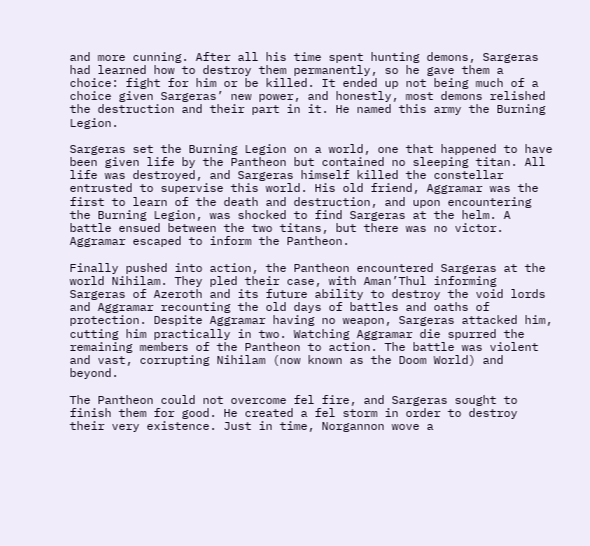and more cunning. After all his time spent hunting demons, Sargeras had learned how to destroy them permanently, so he gave them a choice: fight for him or be killed. It ended up not being much of a choice given Sargeras’ new power, and honestly, most demons relished the destruction and their part in it. He named this army the Burning Legion.

Sargeras set the Burning Legion on a world, one that happened to have been given life by the Pantheon but contained no sleeping titan. All life was destroyed, and Sargeras himself killed the constellar entrusted to supervise this world. His old friend, Aggramar was the first to learn of the death and destruction, and upon encountering the Burning Legion, was shocked to find Sargeras at the helm. A battle ensued between the two titans, but there was no victor. Aggramar escaped to inform the Pantheon.

Finally pushed into action, the Pantheon encountered Sargeras at the world Nihilam. They pled their case, with Aman’Thul informing Sargeras of Azeroth and its future ability to destroy the void lords and Aggramar recounting the old days of battles and oaths of protection. Despite Aggramar having no weapon, Sargeras attacked him, cutting him practically in two. Watching Aggramar die spurred the remaining members of the Pantheon to action. The battle was violent and vast, corrupting Nihilam (now known as the Doom World) and beyond.

The Pantheon could not overcome fel fire, and Sargeras sought to finish them for good. He created a fel storm in order to destroy their very existence. Just in time, Norgannon wove a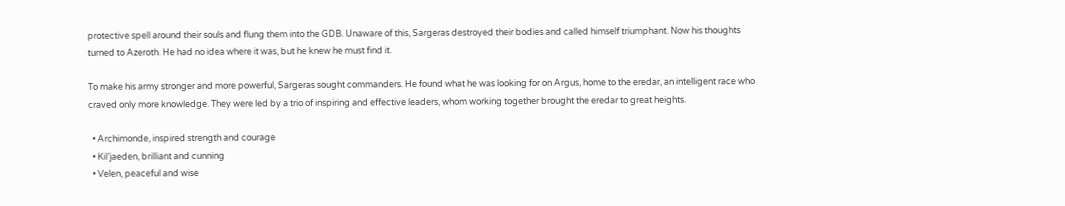protective spell around their souls and flung them into the GDB. Unaware of this, Sargeras destroyed their bodies and called himself triumphant. Now his thoughts turned to Azeroth. He had no idea where it was, but he knew he must find it.

To make his army stronger and more powerful, Sargeras sought commanders. He found what he was looking for on Argus, home to the eredar, an intelligent race who craved only more knowledge. They were led by a trio of inspiring and effective leaders, whom working together brought the eredar to great heights.

  • Archimonde, inspired strength and courage
  • Kil’jaeden, brilliant and cunning
  • Velen, peaceful and wise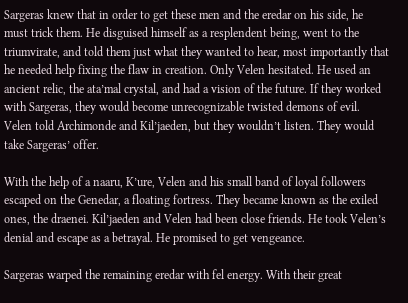Sargeras knew that in order to get these men and the eredar on his side, he must trick them. He disguised himself as a resplendent being, went to the triumvirate, and told them just what they wanted to hear, most importantly that he needed help fixing the flaw in creation. Only Velen hesitated. He used an ancient relic, the ata’mal crystal, and had a vision of the future. If they worked with Sargeras, they would become unrecognizable twisted demons of evil. Velen told Archimonde and Kil’jaeden, but they wouldn’t listen. They would take Sargeras’ offer.

With the help of a naaru, K’ure, Velen and his small band of loyal followers escaped on the Genedar, a floating fortress. They became known as the exiled ones, the draenei. Kil’jaeden and Velen had been close friends. He took Velen’s denial and escape as a betrayal. He promised to get vengeance.

Sargeras warped the remaining eredar with fel energy. With their great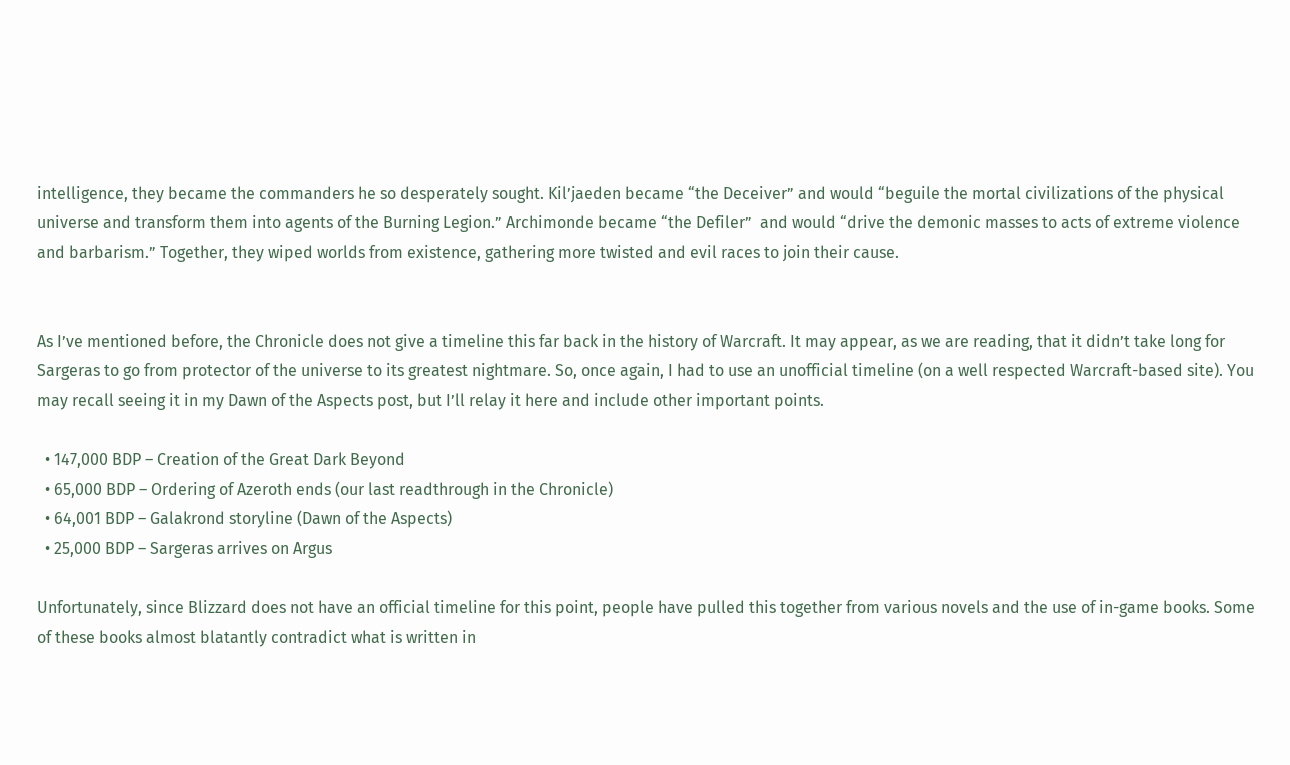intelligence, they became the commanders he so desperately sought. Kil’jaeden became “the Deceiver” and would “beguile the mortal civilizations of the physical universe and transform them into agents of the Burning Legion.” Archimonde became “the Defiler”  and would “drive the demonic masses to acts of extreme violence and barbarism.” Together, they wiped worlds from existence, gathering more twisted and evil races to join their cause.


As I’ve mentioned before, the Chronicle does not give a timeline this far back in the history of Warcraft. It may appear, as we are reading, that it didn’t take long for Sargeras to go from protector of the universe to its greatest nightmare. So, once again, I had to use an unofficial timeline (on a well respected Warcraft-based site). You may recall seeing it in my Dawn of the Aspects post, but I’ll relay it here and include other important points.

  • 147,000 BDP – Creation of the Great Dark Beyond
  • 65,000 BDP – Ordering of Azeroth ends (our last readthrough in the Chronicle)
  • 64,001 BDP – Galakrond storyline (Dawn of the Aspects)
  • 25,000 BDP – Sargeras arrives on Argus

Unfortunately, since Blizzard does not have an official timeline for this point, people have pulled this together from various novels and the use of in-game books. Some of these books almost blatantly contradict what is written in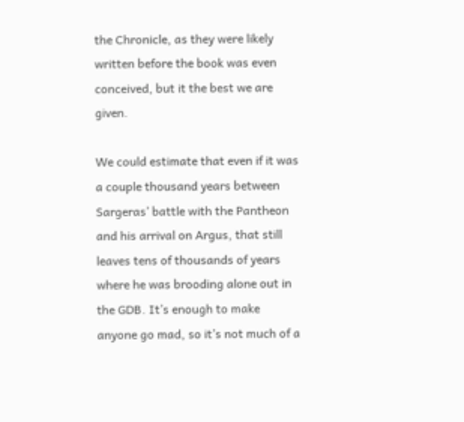the Chronicle, as they were likely written before the book was even conceived, but it the best we are given.

We could estimate that even if it was a couple thousand years between Sargeras’ battle with the Pantheon and his arrival on Argus, that still leaves tens of thousands of years where he was brooding alone out in the GDB. It’s enough to make anyone go mad, so it’s not much of a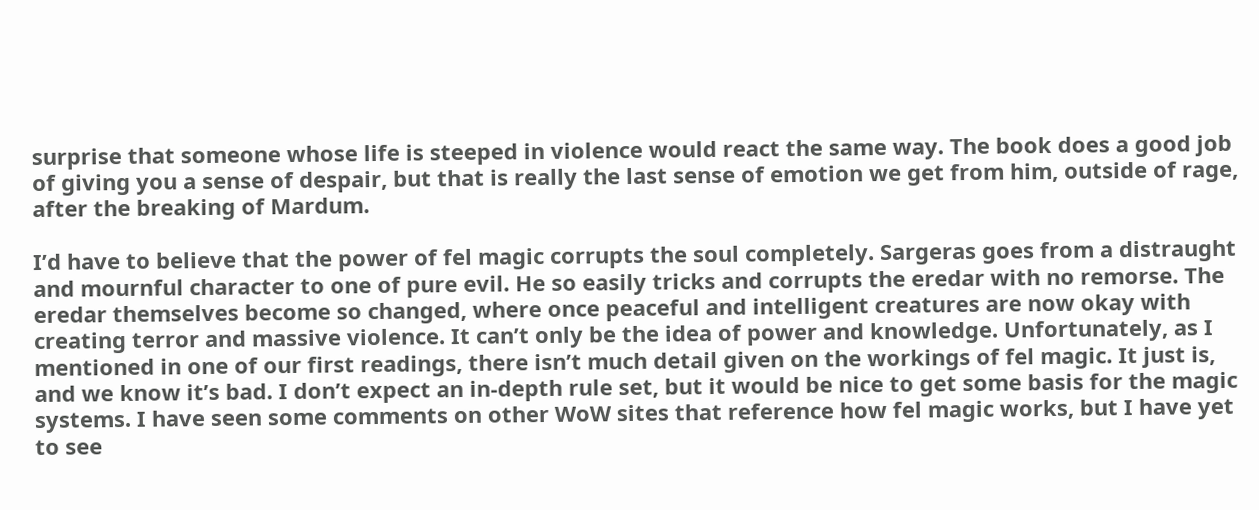surprise that someone whose life is steeped in violence would react the same way. The book does a good job of giving you a sense of despair, but that is really the last sense of emotion we get from him, outside of rage, after the breaking of Mardum.

I’d have to believe that the power of fel magic corrupts the soul completely. Sargeras goes from a distraught and mournful character to one of pure evil. He so easily tricks and corrupts the eredar with no remorse. The eredar themselves become so changed, where once peaceful and intelligent creatures are now okay with creating terror and massive violence. It can’t only be the idea of power and knowledge. Unfortunately, as I mentioned in one of our first readings, there isn’t much detail given on the workings of fel magic. It just is, and we know it’s bad. I don’t expect an in-depth rule set, but it would be nice to get some basis for the magic systems. I have seen some comments on other WoW sites that reference how fel magic works, but I have yet to see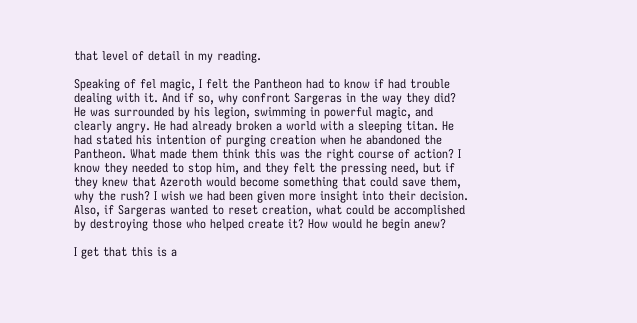that level of detail in my reading.

Speaking of fel magic, I felt the Pantheon had to know if had trouble dealing with it. And if so, why confront Sargeras in the way they did? He was surrounded by his legion, swimming in powerful magic, and clearly angry. He had already broken a world with a sleeping titan. He had stated his intention of purging creation when he abandoned the Pantheon. What made them think this was the right course of action? I know they needed to stop him, and they felt the pressing need, but if they knew that Azeroth would become something that could save them, why the rush? I wish we had been given more insight into their decision. Also, if Sargeras wanted to reset creation, what could be accomplished by destroying those who helped create it? How would he begin anew?

I get that this is a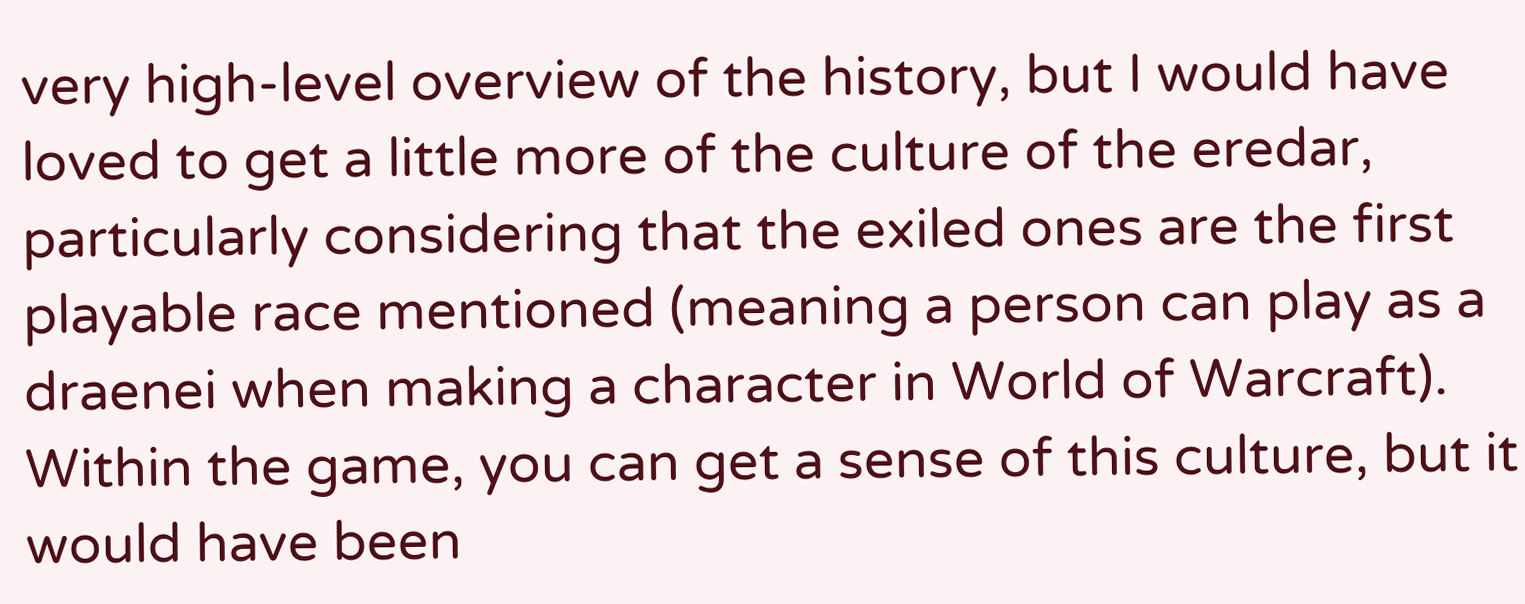very high-level overview of the history, but I would have loved to get a little more of the culture of the eredar, particularly considering that the exiled ones are the first playable race mentioned (meaning a person can play as a draenei when making a character in World of Warcraft). Within the game, you can get a sense of this culture, but it would have been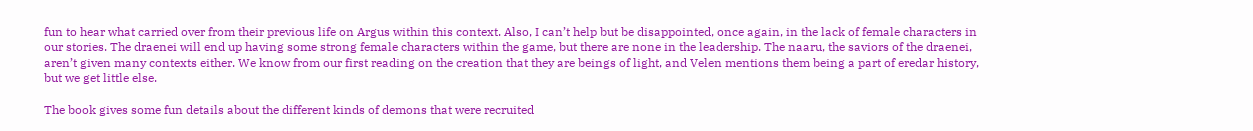fun to hear what carried over from their previous life on Argus within this context. Also, I can’t help but be disappointed, once again, in the lack of female characters in our stories. The draenei will end up having some strong female characters within the game, but there are none in the leadership. The naaru, the saviors of the draenei, aren’t given many contexts either. We know from our first reading on the creation that they are beings of light, and Velen mentions them being a part of eredar history, but we get little else.

The book gives some fun details about the different kinds of demons that were recruited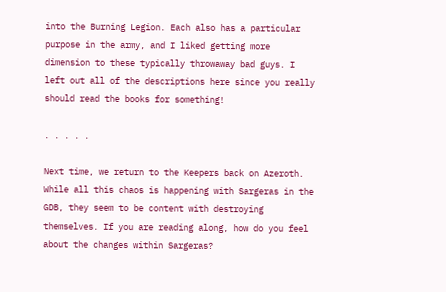into the Burning Legion. Each also has a particular purpose in the army, and I liked getting more dimension to these typically throwaway bad guys. I left out all of the descriptions here since you really should read the books for something!

. . . . .

Next time, we return to the Keepers back on Azeroth. While all this chaos is happening with Sargeras in the GDB, they seem to be content with destroying themselves. If you are reading along, how do you feel about the changes within Sargeras?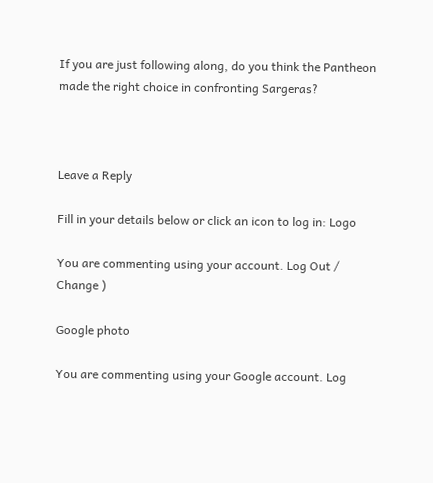If you are just following along, do you think the Pantheon made the right choice in confronting Sargeras?



Leave a Reply

Fill in your details below or click an icon to log in: Logo

You are commenting using your account. Log Out /  Change )

Google photo

You are commenting using your Google account. Log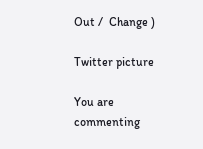Out /  Change )

Twitter picture

You are commenting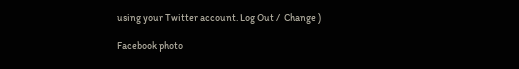using your Twitter account. Log Out /  Change )

Facebook photo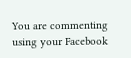You are commenting using your Facebook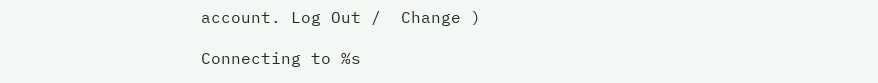account. Log Out /  Change )

Connecting to %s